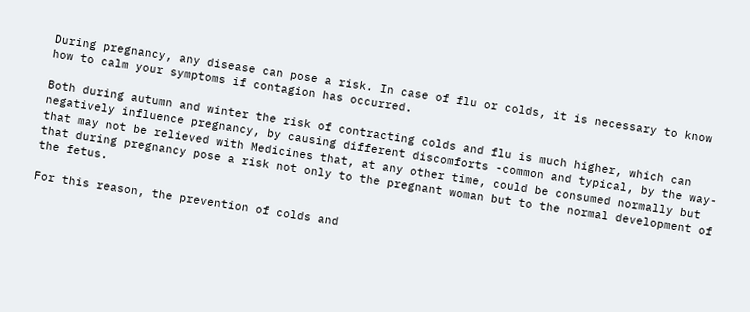During pregnancy, any disease can pose a risk. In case of flu or colds, it is necessary to know how to calm your symptoms if contagion has occurred.

Both during autumn and winter the risk of contracting colds and flu is much higher, which can negatively influence pregnancy, by causing different discomforts -common and typical, by the way- that may not be relieved with Medicines that, at any other time, could be consumed normally but that during pregnancy pose a risk not only to the pregnant woman but to the normal development of the fetus.

For this reason, the prevention of colds and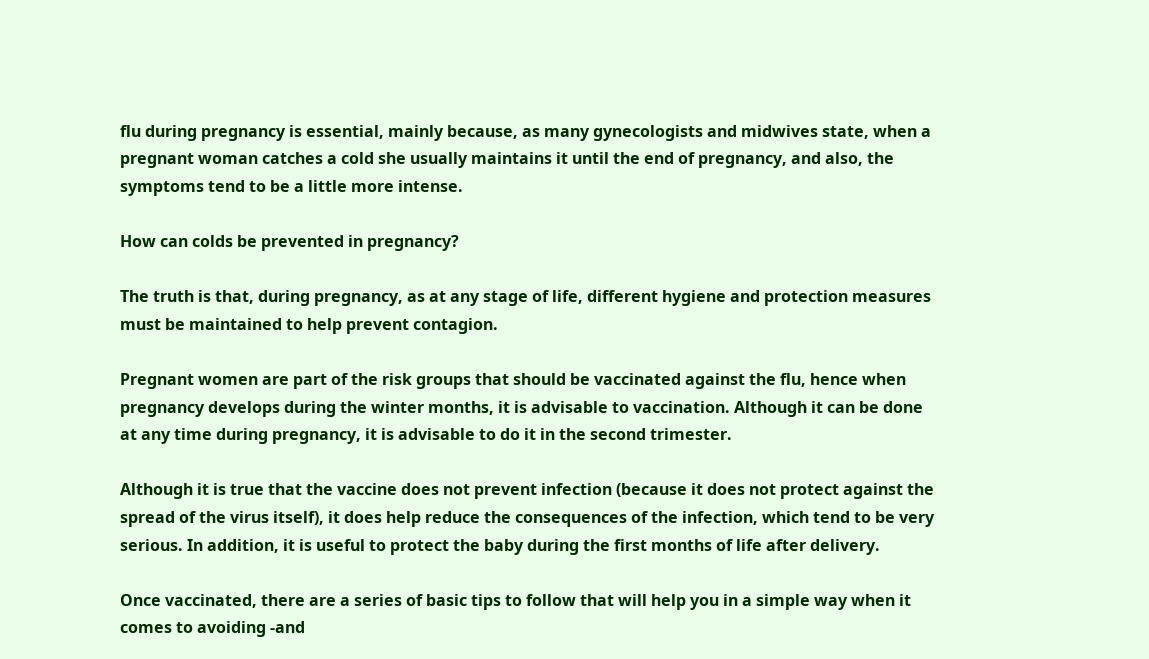flu during pregnancy is essential, mainly because, as many gynecologists and midwives state, when a pregnant woman catches a cold she usually maintains it until the end of pregnancy, and also, the symptoms tend to be a little more intense.

How can colds be prevented in pregnancy?

The truth is that, during pregnancy, as at any stage of life, different hygiene and protection measures must be maintained to help prevent contagion.

Pregnant women are part of the risk groups that should be vaccinated against the flu, hence when pregnancy develops during the winter months, it is advisable to vaccination. Although it can be done at any time during pregnancy, it is advisable to do it in the second trimester.

Although it is true that the vaccine does not prevent infection (because it does not protect against the spread of the virus itself), it does help reduce the consequences of the infection, which tend to be very serious. In addition, it is useful to protect the baby during the first months of life after delivery.

Once vaccinated, there are a series of basic tips to follow that will help you in a simple way when it comes to avoiding -and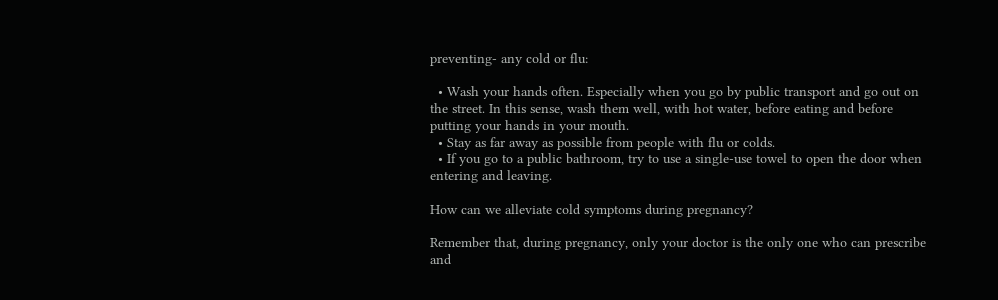preventing- any cold or flu:

  • Wash your hands often. Especially when you go by public transport and go out on the street. In this sense, wash them well, with hot water, before eating and before putting your hands in your mouth.
  • Stay as far away as possible from people with flu or colds.
  • If you go to a public bathroom, try to use a single-use towel to open the door when entering and leaving.

How can we alleviate cold symptoms during pregnancy?

Remember that, during pregnancy, only your doctor is the only one who can prescribe and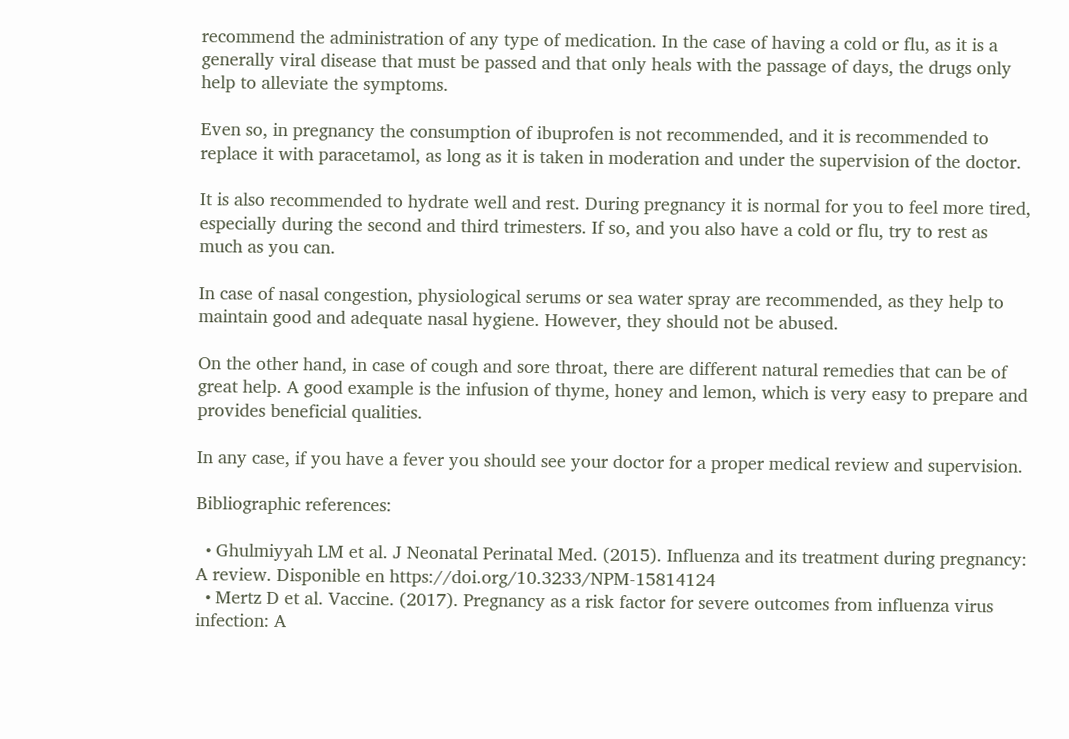recommend the administration of any type of medication. In the case of having a cold or flu, as it is a generally viral disease that must be passed and that only heals with the passage of days, the drugs only help to alleviate the symptoms.

Even so, in pregnancy the consumption of ibuprofen is not recommended, and it is recommended to replace it with paracetamol, as long as it is taken in moderation and under the supervision of the doctor.

It is also recommended to hydrate well and rest. During pregnancy it is normal for you to feel more tired, especially during the second and third trimesters. If so, and you also have a cold or flu, try to rest as much as you can.

In case of nasal congestion, physiological serums or sea water spray are recommended, as they help to maintain good and adequate nasal hygiene. However, they should not be abused.

On the other hand, in case of cough and sore throat, there are different natural remedies that can be of great help. A good example is the infusion of thyme, honey and lemon, which is very easy to prepare and provides beneficial qualities.

In any case, if you have a fever you should see your doctor for a proper medical review and supervision.

Bibliographic references:

  • Ghulmiyyah LM et al. J Neonatal Perinatal Med. (2015). Influenza and its treatment during pregnancy: A review. Disponible en https://doi.org/10.3233/NPM-15814124
  • Mertz D et al. Vaccine. (2017). Pregnancy as a risk factor for severe outcomes from influenza virus infection: A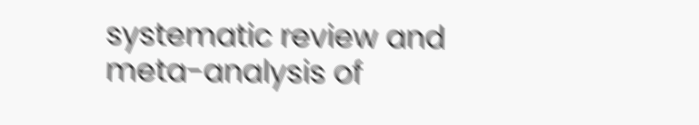systematic review and meta-analysis of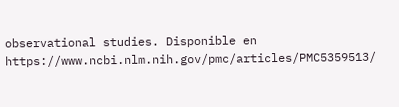observational studies. Disponible en https://www.ncbi.nlm.nih.gov/pmc/articles/PMC5359513/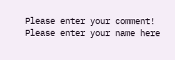Please enter your comment!
Please enter your name here